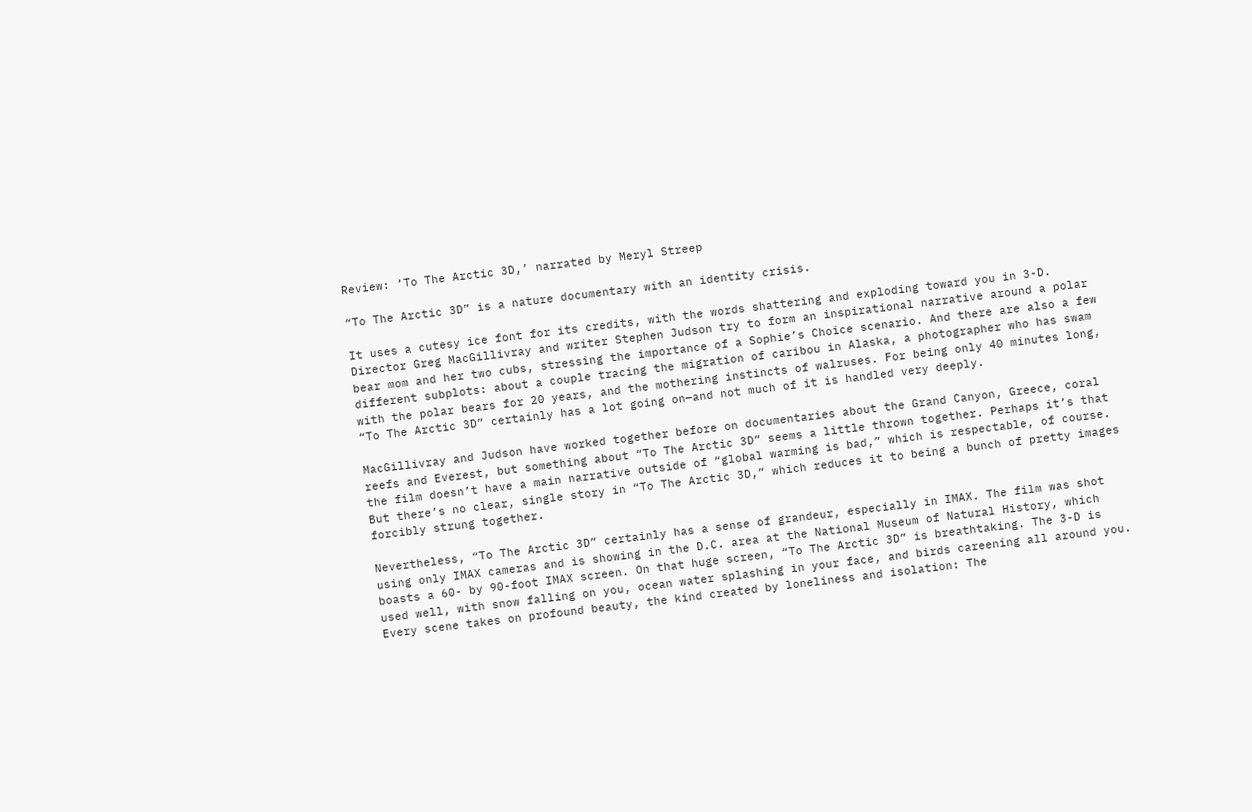Review: ‘To The Arctic 3D,’ narrated by Meryl Streep

“To The Arctic 3D” is a nature documentary with an identity crisis.

It uses a cutesy ice font for its credits, with the words shattering and exploding toward you in 3-D. Director Greg MacGillivray and writer Stephen Judson try to form an inspirational narrative around a polar bear mom and her two cubs, stressing the importance of a Sophie’s Choice scenario. And there are also a few different subplots: about a couple tracing the migration of caribou in Alaska, a photographer who has swam with the polar bears for 20 years, and the mothering instincts of walruses. For being only 40 minutes long, “To The Arctic 3D” certainly has a lot going on—and not much of it is handled very deeply.

MacGillivray and Judson have worked together before on documentaries about the Grand Canyon, Greece, coral reefs and Everest, but something about “To The Arctic 3D” seems a little thrown together. Perhaps it’s that the film doesn’t have a main narrative outside of “global warming is bad,” which is respectable, of course. But there’s no clear, single story in “To The Arctic 3D,” which reduces it to being a bunch of pretty images forcibly strung together.

Nevertheless, “To The Arctic 3D” certainly has a sense of grandeur, especially in IMAX. The film was shot using only IMAX cameras and is showing in the D.C. area at the National Museum of Natural History, which boasts a 60- by 90-foot IMAX screen. On that huge screen, “To The Arctic 3D” is breathtaking. The 3-D is used well, with snow falling on you, ocean water splashing in your face, and birds careening all around you. Every scene takes on profound beauty, the kind created by loneliness and isolation: The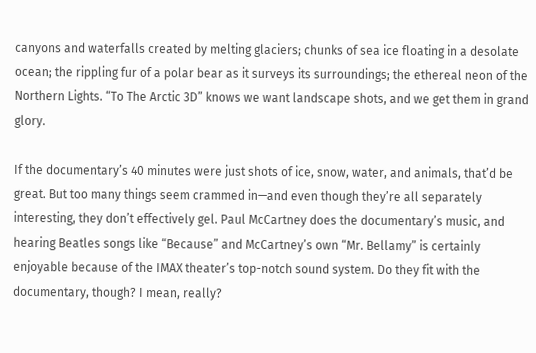canyons and waterfalls created by melting glaciers; chunks of sea ice floating in a desolate ocean; the rippling fur of a polar bear as it surveys its surroundings; the ethereal neon of the Northern Lights. “To The Arctic 3D” knows we want landscape shots, and we get them in grand glory.

If the documentary’s 40 minutes were just shots of ice, snow, water, and animals, that’d be great. But too many things seem crammed in—and even though they’re all separately interesting, they don’t effectively gel. Paul McCartney does the documentary’s music, and hearing Beatles songs like “Because” and McCartney’s own “Mr. Bellamy” is certainly enjoyable because of the IMAX theater’s top-notch sound system. Do they fit with the documentary, though? I mean, really?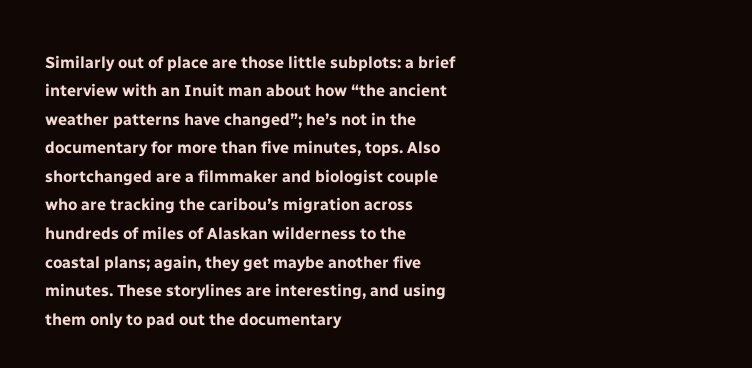Similarly out of place are those little subplots: a brief interview with an Inuit man about how “the ancient weather patterns have changed”; he’s not in the documentary for more than five minutes, tops. Also shortchanged are a filmmaker and biologist couple who are tracking the caribou’s migration across hundreds of miles of Alaskan wilderness to the coastal plans; again, they get maybe another five minutes. These storylines are interesting, and using them only to pad out the documentary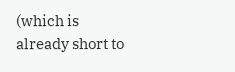(which is already short to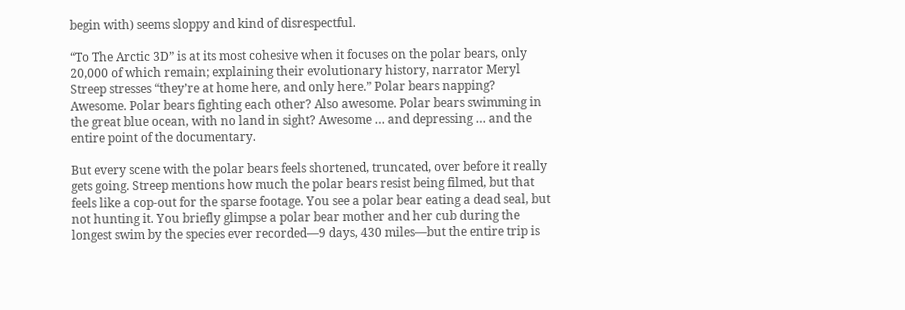begin with) seems sloppy and kind of disrespectful.

“To The Arctic 3D” is at its most cohesive when it focuses on the polar bears, only 20,000 of which remain; explaining their evolutionary history, narrator Meryl Streep stresses “they’re at home here, and only here.” Polar bears napping? Awesome. Polar bears fighting each other? Also awesome. Polar bears swimming in the great blue ocean, with no land in sight? Awesome … and depressing … and the entire point of the documentary.

But every scene with the polar bears feels shortened, truncated, over before it really gets going. Streep mentions how much the polar bears resist being filmed, but that feels like a cop-out for the sparse footage. You see a polar bear eating a dead seal, but not hunting it. You briefly glimpse a polar bear mother and her cub during the longest swim by the species ever recorded—9 days, 430 miles—but the entire trip is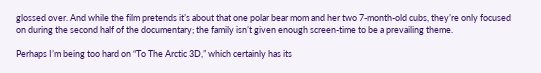glossed over. And while the film pretends it’s about that one polar bear mom and her two 7-month-old cubs, they’re only focused on during the second half of the documentary; the family isn’t given enough screen-time to be a prevailing theme.

Perhaps I’m being too hard on “To The Arctic 3D,” which certainly has its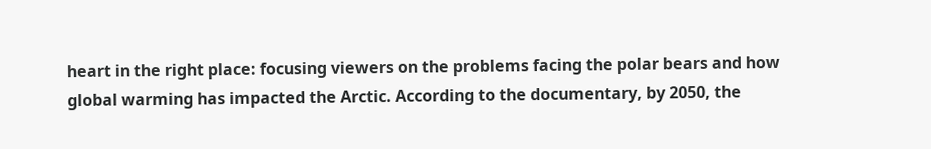heart in the right place: focusing viewers on the problems facing the polar bears and how global warming has impacted the Arctic. According to the documentary, by 2050, the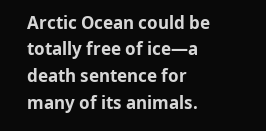Arctic Ocean could be totally free of ice—a death sentence for many of its animals.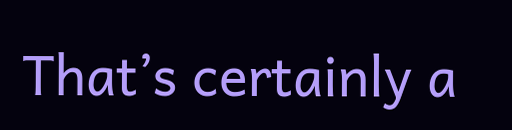That’s certainly a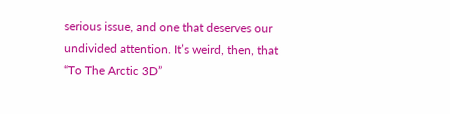serious issue, and one that deserves our undivided attention. It’s weird, then, that “To The Arctic 3D”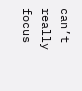can’t really focus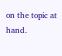on the topic at hand.